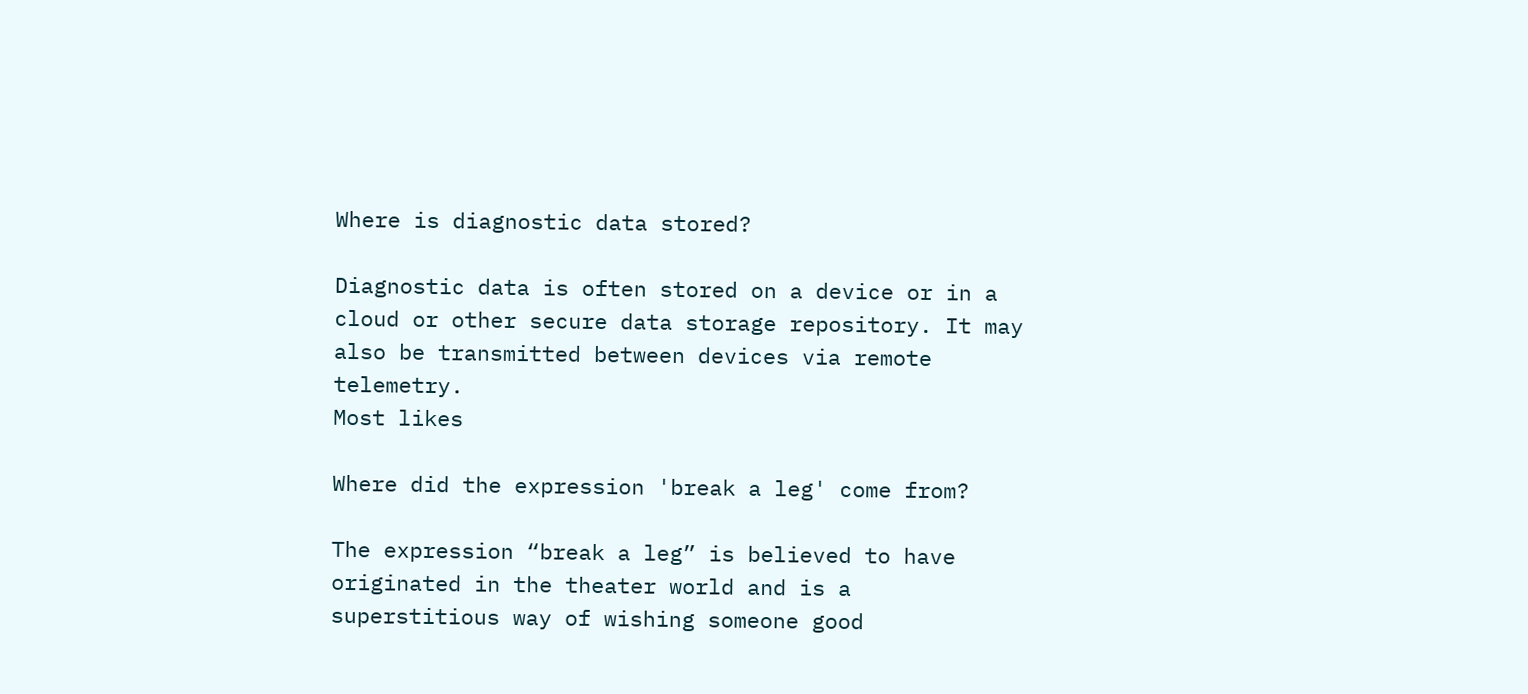Where is diagnostic data stored?

Diagnostic data is often stored on a device or in a cloud or other secure data storage repository. It may also be transmitted between devices via remote telemetry.
Most likes

Where did the expression 'break a leg' come from?

The expression “break a leg” is believed to have originated in the theater world and is a superstitious way of wishing someone good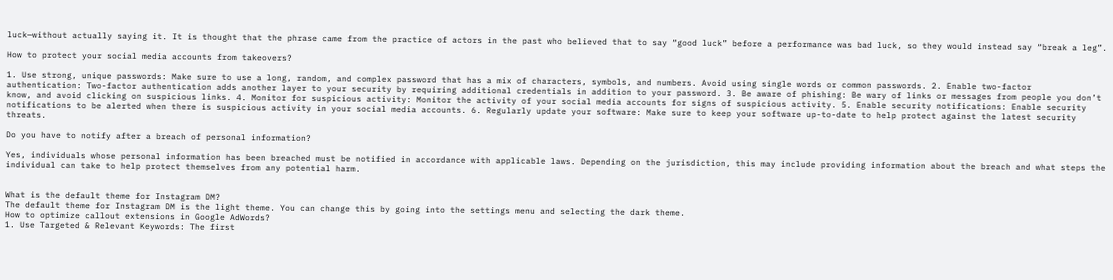luck—without actually saying it. It is thought that the phrase came from the practice of actors in the past who believed that to say “good luck” before a performance was bad luck, so they would instead say “break a leg”.

How to protect your social media accounts from takeovers?

1. Use strong, unique passwords: Make sure to use a long, random, and complex password that has a mix of characters, symbols, and numbers. Avoid using single words or common passwords. 2. Enable two-factor authentication: Two-factor authentication adds another layer to your security by requiring additional credentials in addition to your password. 3. Be aware of phishing: Be wary of links or messages from people you don’t know, and avoid clicking on suspicious links. 4. Monitor for suspicious activity: Monitor the activity of your social media accounts for signs of suspicious activity. 5. Enable security notifications: Enable security notifications to be alerted when there is suspicious activity in your social media accounts. 6. Regularly update your software: Make sure to keep your software up-to-date to help protect against the latest security threats.

Do you have to notify after a breach of personal information?

Yes, individuals whose personal information has been breached must be notified in accordance with applicable laws. Depending on the jurisdiction, this may include providing information about the breach and what steps the individual can take to help protect themselves from any potential harm.


What is the default theme for Instagram DM?
The default theme for Instagram DM is the light theme. You can change this by going into the settings menu and selecting the dark theme.
How to optimize callout extensions in Google AdWords?
1. Use Targeted & Relevant Keywords: The first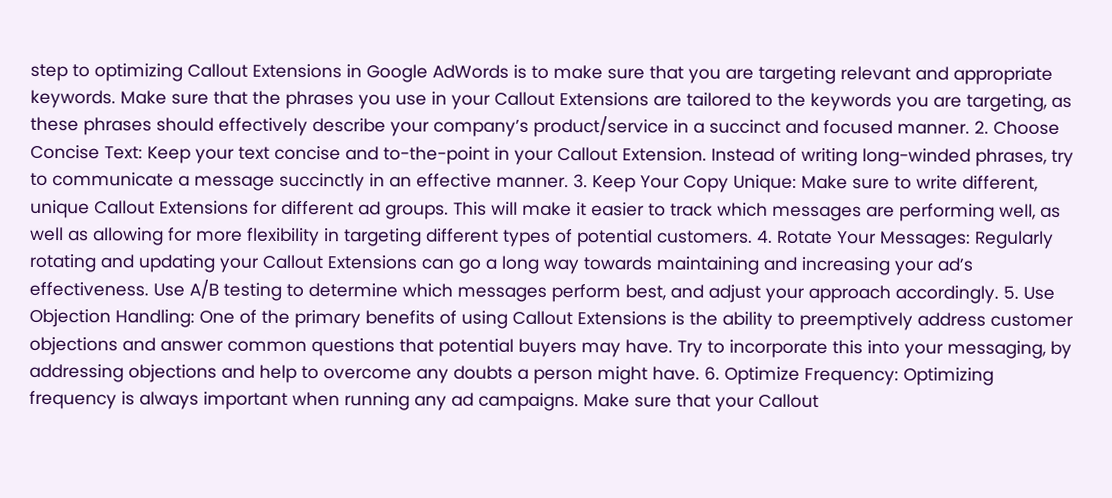step to optimizing Callout Extensions in Google AdWords is to make sure that you are targeting relevant and appropriate keywords. Make sure that the phrases you use in your Callout Extensions are tailored to the keywords you are targeting, as these phrases should effectively describe your company’s product/service in a succinct and focused manner. 2. Choose Concise Text: Keep your text concise and to-the-point in your Callout Extension. Instead of writing long-winded phrases, try to communicate a message succinctly in an effective manner. 3. Keep Your Copy Unique: Make sure to write different, unique Callout Extensions for different ad groups. This will make it easier to track which messages are performing well, as well as allowing for more flexibility in targeting different types of potential customers. 4. Rotate Your Messages: Regularly rotating and updating your Callout Extensions can go a long way towards maintaining and increasing your ad’s effectiveness. Use A/B testing to determine which messages perform best, and adjust your approach accordingly. 5. Use Objection Handling: One of the primary benefits of using Callout Extensions is the ability to preemptively address customer objections and answer common questions that potential buyers may have. Try to incorporate this into your messaging, by addressing objections and help to overcome any doubts a person might have. 6. Optimize Frequency: Optimizing frequency is always important when running any ad campaigns. Make sure that your Callout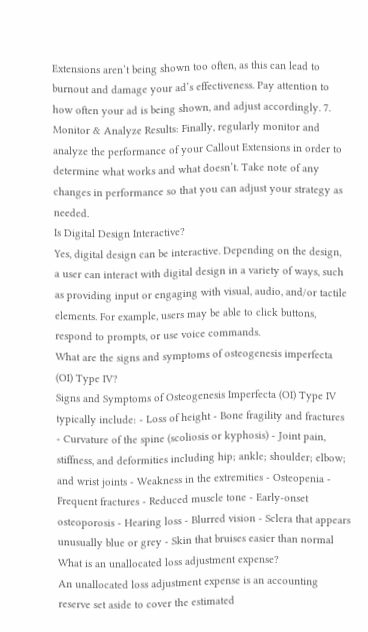Extensions aren’t being shown too often, as this can lead to burnout and damage your ad’s effectiveness. Pay attention to how often your ad is being shown, and adjust accordingly. 7. Monitor & Analyze Results: Finally, regularly monitor and analyze the performance of your Callout Extensions in order to determine what works and what doesn’t. Take note of any changes in performance so that you can adjust your strategy as needed.
Is Digital Design Interactive?
Yes, digital design can be interactive. Depending on the design, a user can interact with digital design in a variety of ways, such as providing input or engaging with visual, audio, and/or tactile elements. For example, users may be able to click buttons, respond to prompts, or use voice commands.
What are the signs and symptoms of osteogenesis imperfecta (OI) Type IV?
Signs and Symptoms of Osteogenesis Imperfecta (OI) Type IV typically include: - Loss of height - Bone fragility and fractures - Curvature of the spine (scoliosis or kyphosis) - Joint pain, stiffness, and deformities including hip; ankle; shoulder; elbow; and wrist joints - Weakness in the extremities - Osteopenia - Frequent fractures - Reduced muscle tone - Early-onset osteoporosis - Hearing loss - Blurred vision - Sclera that appears unusually blue or grey - Skin that bruises easier than normal
What is an unallocated loss adjustment expense?
An unallocated loss adjustment expense is an accounting reserve set aside to cover the estimated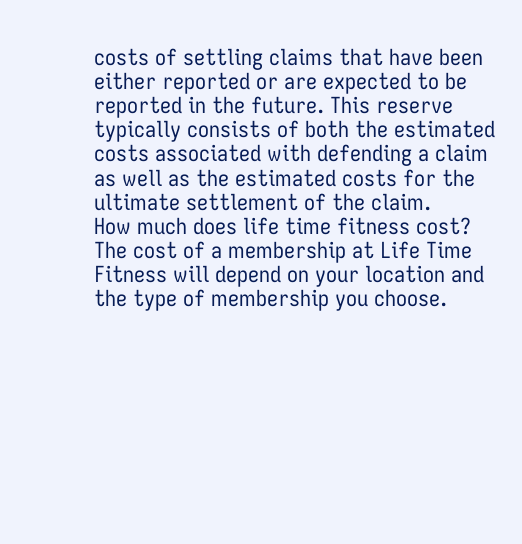costs of settling claims that have been either reported or are expected to be reported in the future. This reserve typically consists of both the estimated costs associated with defending a claim as well as the estimated costs for the ultimate settlement of the claim.
How much does life time fitness cost?
The cost of a membership at Life Time Fitness will depend on your location and the type of membership you choose.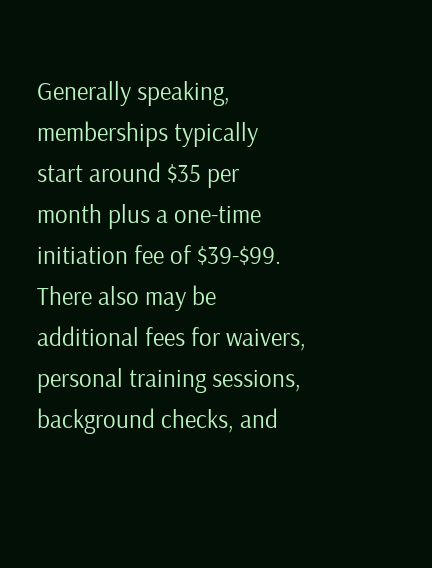Generally speaking, memberships typically start around $35 per month plus a one-time initiation fee of $39-$99. There also may be additional fees for waivers, personal training sessions, background checks, and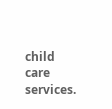child care services.